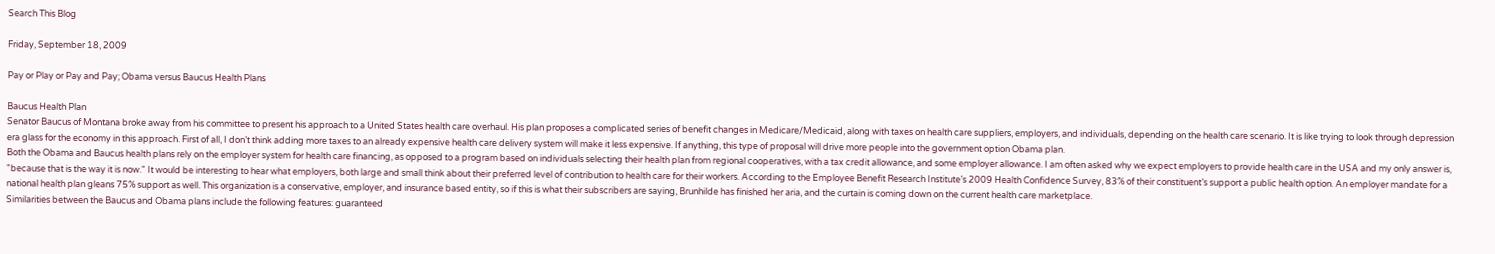Search This Blog

Friday, September 18, 2009

Pay or Play or Pay and Pay; Obama versus Baucus Health Plans

Baucus Health Plan
Senator Baucus of Montana broke away from his committee to present his approach to a United States health care overhaul. His plan proposes a complicated series of benefit changes in Medicare/Medicaid, along with taxes on health care suppliers, employers, and individuals, depending on the health care scenario. It is like trying to look through depression era glass for the economy in this approach. First of all, I don’t think adding more taxes to an already expensive health care delivery system will make it less expensive. If anything, this type of proposal will drive more people into the government option Obama plan.
Both the Obama and Baucus health plans rely on the employer system for health care financing, as opposed to a program based on individuals selecting their health plan from regional cooperatives, with a tax credit allowance, and some employer allowance. I am often asked why we expect employers to provide health care in the USA and my only answer is, "because that is the way it is now." It would be interesting to hear what employers, both large and small think about their preferred level of contribution to health care for their workers. According to the Employee Benefit Research Institute’s 2009 Health Confidence Survey, 83% of their constituent’s support a public health option. An employer mandate for a national health plan gleans 75% support as well. This organization is a conservative, employer, and insurance based entity, so if this is what their subscribers are saying, Brunhilde has finished her aria, and the curtain is coming down on the current health care marketplace.
Similarities between the Baucus and Obama plans include the following features: guaranteed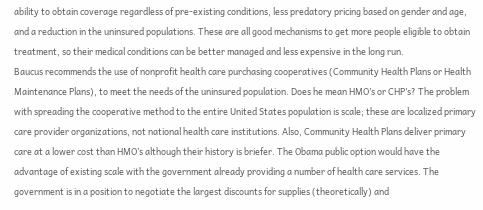ability to obtain coverage regardless of pre-existing conditions, less predatory pricing based on gender and age, and a reduction in the uninsured populations. These are all good mechanisms to get more people eligible to obtain treatment, so their medical conditions can be better managed and less expensive in the long run.
Baucus recommends the use of nonprofit health care purchasing cooperatives (Community Health Plans or Health Maintenance Plans), to meet the needs of the uninsured population. Does he mean HMO’s or CHP’s? The problem with spreading the cooperative method to the entire United States population is scale; these are localized primary care provider organizations, not national health care institutions. Also, Community Health Plans deliver primary care at a lower cost than HMO’s although their history is briefer. The Obama public option would have the advantage of existing scale with the government already providing a number of health care services. The government is in a position to negotiate the largest discounts for supplies (theoretically) and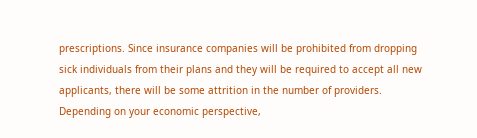prescriptions. Since insurance companies will be prohibited from dropping sick individuals from their plans and they will be required to accept all new applicants, there will be some attrition in the number of providers. Depending on your economic perspective,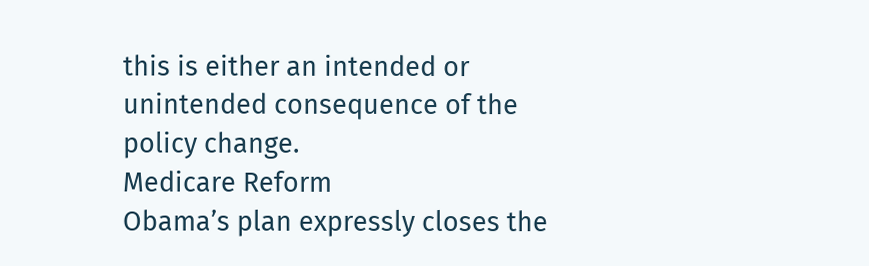this is either an intended or unintended consequence of the policy change.
Medicare Reform
Obama’s plan expressly closes the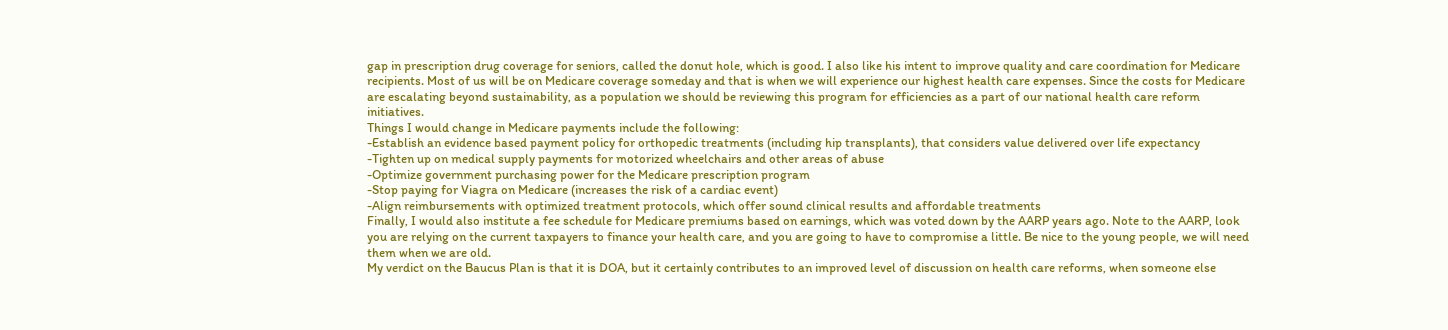gap in prescription drug coverage for seniors, called the donut hole, which is good. I also like his intent to improve quality and care coordination for Medicare recipients. Most of us will be on Medicare coverage someday and that is when we will experience our highest health care expenses. Since the costs for Medicare are escalating beyond sustainability, as a population we should be reviewing this program for efficiencies as a part of our national health care reform initiatives.
Things I would change in Medicare payments include the following:
-Establish an evidence based payment policy for orthopedic treatments (including hip transplants), that considers value delivered over life expectancy
-Tighten up on medical supply payments for motorized wheelchairs and other areas of abuse
-Optimize government purchasing power for the Medicare prescription program
-Stop paying for Viagra on Medicare (increases the risk of a cardiac event)
-Align reimbursements with optimized treatment protocols, which offer sound clinical results and affordable treatments
Finally, I would also institute a fee schedule for Medicare premiums based on earnings, which was voted down by the AARP years ago. Note to the AARP, look you are relying on the current taxpayers to finance your health care, and you are going to have to compromise a little. Be nice to the young people, we will need them when we are old.
My verdict on the Baucus Plan is that it is DOA, but it certainly contributes to an improved level of discussion on health care reforms, when someone else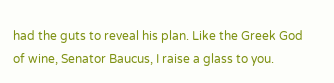had the guts to reveal his plan. Like the Greek God of wine, Senator Baucus, I raise a glass to you.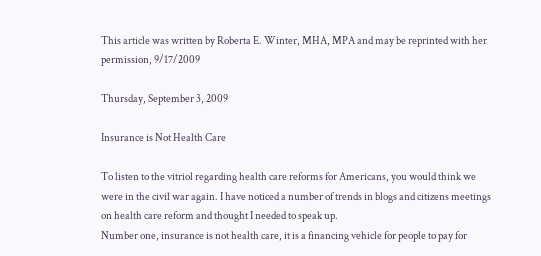This article was written by Roberta E. Winter, MHA, MPA and may be reprinted with her permission, 9/17/2009

Thursday, September 3, 2009

Insurance is Not Health Care

To listen to the vitriol regarding health care reforms for Americans, you would think we were in the civil war again. I have noticed a number of trends in blogs and citizens meetings on health care reform and thought I needed to speak up.
Number one, insurance is not health care, it is a financing vehicle for people to pay for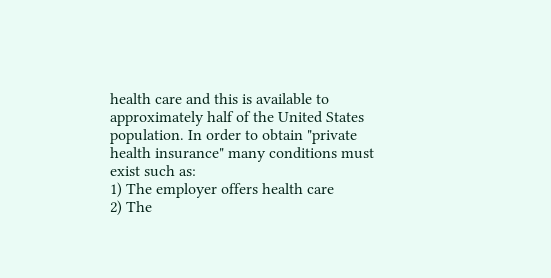health care and this is available to approximately half of the United States population. In order to obtain "private health insurance" many conditions must exist such as:
1) The employer offers health care
2) The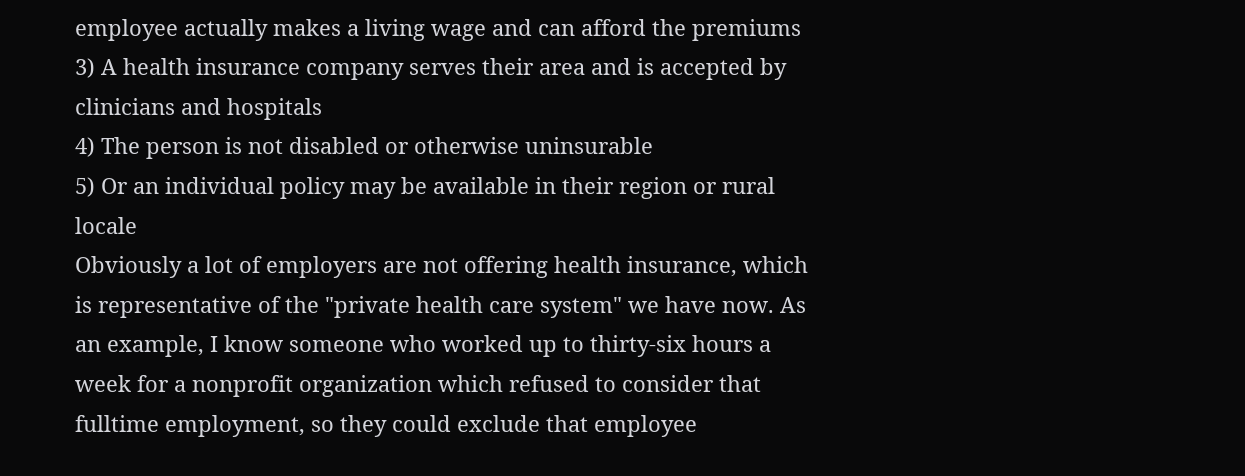employee actually makes a living wage and can afford the premiums
3) A health insurance company serves their area and is accepted by clinicians and hospitals
4) The person is not disabled or otherwise uninsurable
5) Or an individual policy may be available in their region or rural locale
Obviously a lot of employers are not offering health insurance, which is representative of the "private health care system" we have now. As an example, I know someone who worked up to thirty-six hours a week for a nonprofit organization which refused to consider that fulltime employment, so they could exclude that employee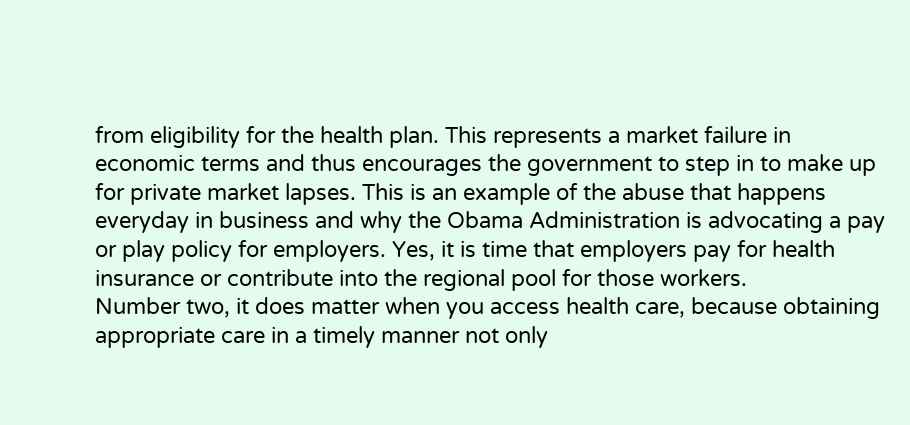from eligibility for the health plan. This represents a market failure in economic terms and thus encourages the government to step in to make up for private market lapses. This is an example of the abuse that happens everyday in business and why the Obama Administration is advocating a pay or play policy for employers. Yes, it is time that employers pay for health insurance or contribute into the regional pool for those workers.
Number two, it does matter when you access health care, because obtaining appropriate care in a timely manner not only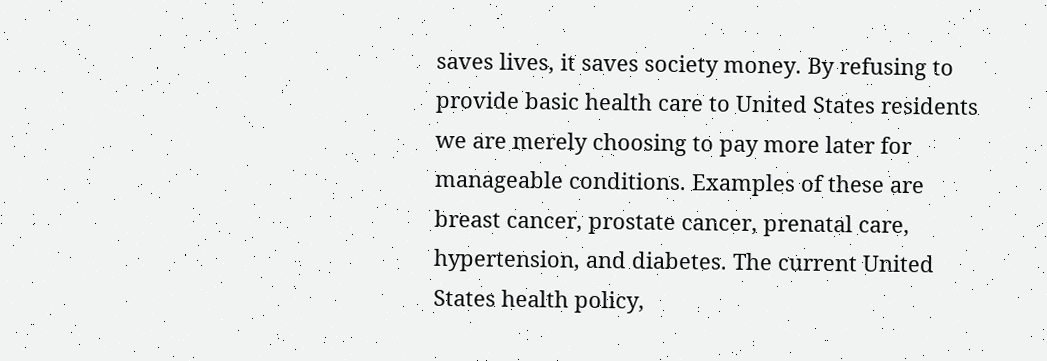saves lives, it saves society money. By refusing to provide basic health care to United States residents we are merely choosing to pay more later for manageable conditions. Examples of these are breast cancer, prostate cancer, prenatal care, hypertension, and diabetes. The current United States health policy,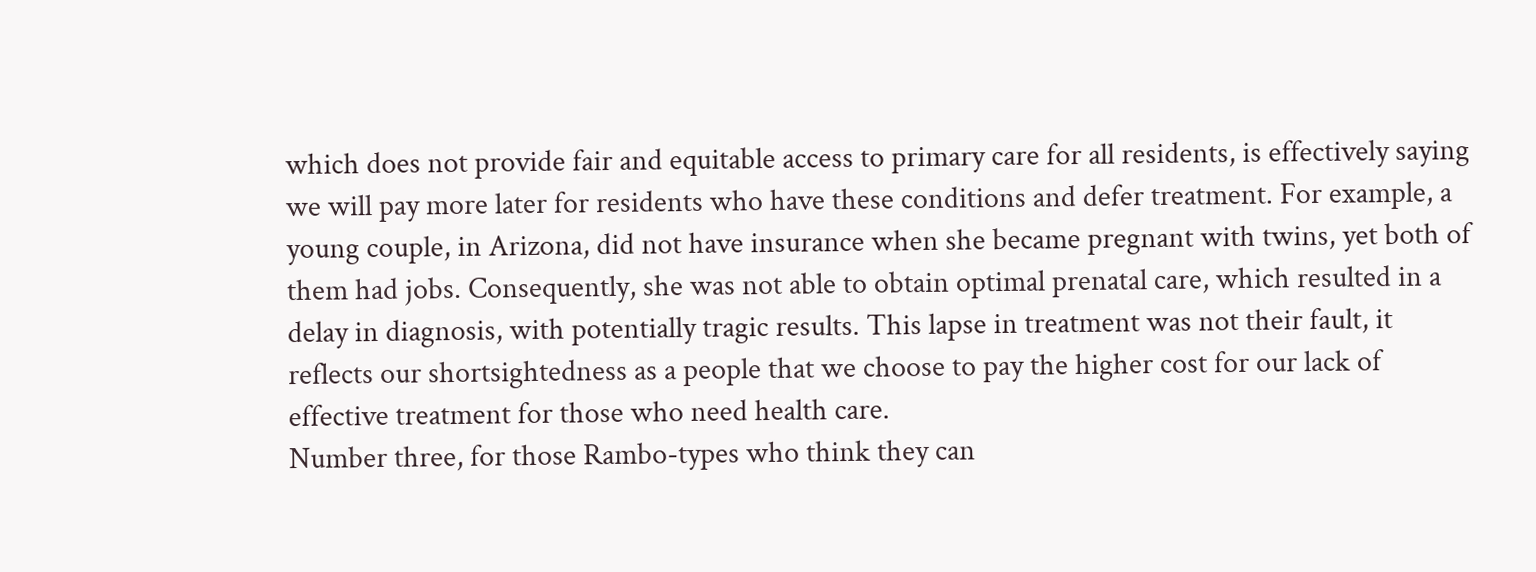which does not provide fair and equitable access to primary care for all residents, is effectively saying we will pay more later for residents who have these conditions and defer treatment. For example, a young couple, in Arizona, did not have insurance when she became pregnant with twins, yet both of them had jobs. Consequently, she was not able to obtain optimal prenatal care, which resulted in a delay in diagnosis, with potentially tragic results. This lapse in treatment was not their fault, it reflects our shortsightedness as a people that we choose to pay the higher cost for our lack of effective treatment for those who need health care.
Number three, for those Rambo-types who think they can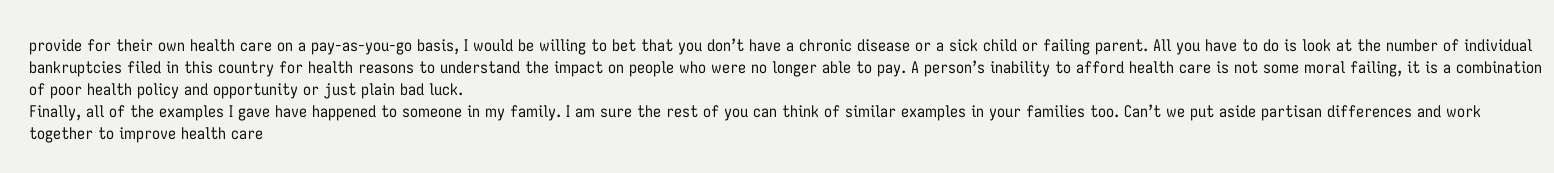provide for their own health care on a pay-as-you-go basis, I would be willing to bet that you don’t have a chronic disease or a sick child or failing parent. All you have to do is look at the number of individual bankruptcies filed in this country for health reasons to understand the impact on people who were no longer able to pay. A person’s inability to afford health care is not some moral failing, it is a combination of poor health policy and opportunity or just plain bad luck.
Finally, all of the examples I gave have happened to someone in my family. I am sure the rest of you can think of similar examples in your families too. Can’t we put aside partisan differences and work together to improve health care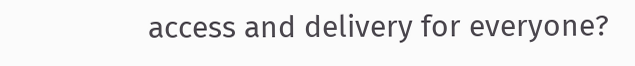access and delivery for everyone?